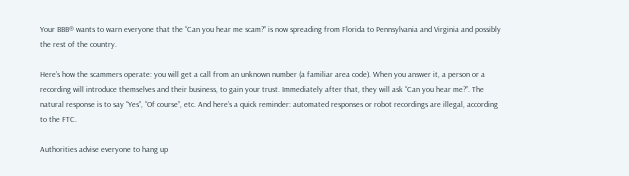Your BBB® wants to warn everyone that the “Can you hear me scam?” is now spreading from Florida to Pennsylvania and Virginia and possibly the rest of the country.

Here’s how the scammers operate: you will get a call from an unknown number (a familiar area code). When you answer it, a person or a recording will introduce themselves and their business, to gain your trust. Immediately after that, they will ask “Can you hear me?”. The natural response is to say “Yes”, “Of course”, etc. And here’s a quick reminder: automated responses or robot recordings are illegal, according to the FTC.

Authorities advise everyone to hang up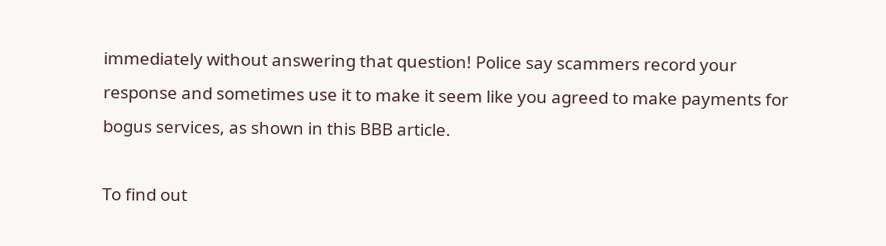immediately without answering that question! Police say scammers record your response and sometimes use it to make it seem like you agreed to make payments for bogus services, as shown in this BBB article.

To find out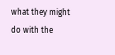what they might do with the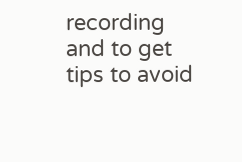recording and to get tips to avoid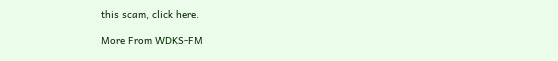this scam, click here.

More From WDKS-FM